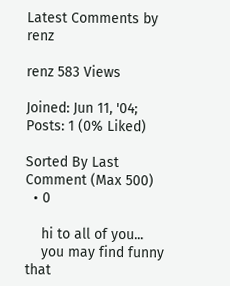Latest Comments by renz

renz 583 Views

Joined: Jun 11, '04; Posts: 1 (0% Liked)

Sorted By Last Comment (Max 500)
  • 0

    hi to all of you...
    you may find funny that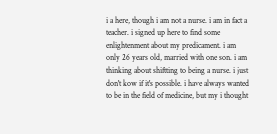i a here, though i am not a nurse. i am in fact a teacher. i signed up here to find some enlightenment about my predicament. i am only 26 years old, married with one son. i am thinking about shiftting to being a nurse. i just don't kow if it's possible. i have always wanted to be in the field of medicine, but my i thought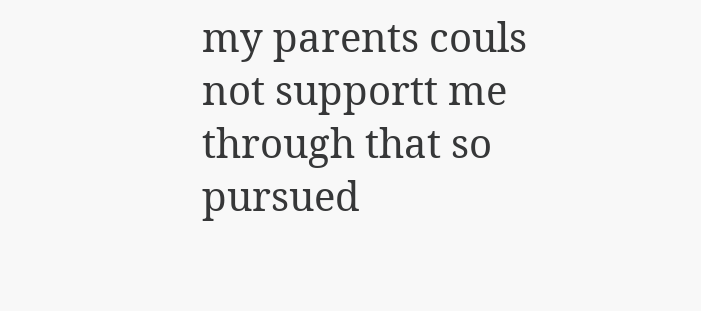my parents couls not supportt me through that so pursued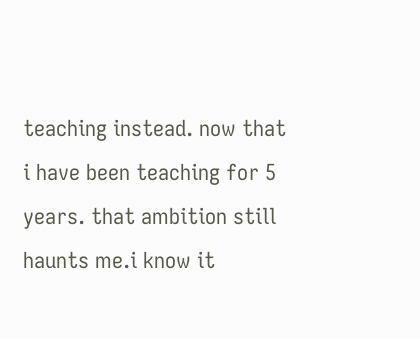teaching instead. now that i have been teaching for 5 years. that ambition still haunts me.i know it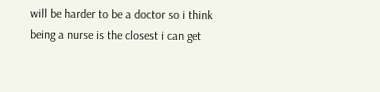will be harder to be a doctor so i think being a nurse is the closest i can get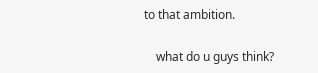to that ambition.

    what do u guys think?